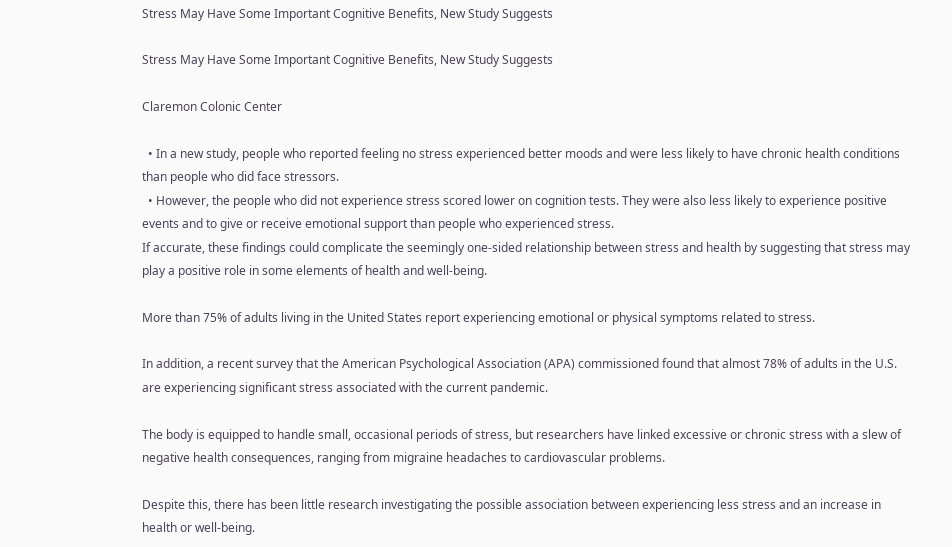Stress May Have Some Important Cognitive Benefits, New Study Suggests

Stress May Have Some Important Cognitive Benefits, New Study Suggests

Claremon Colonic Center

  • In a new study, people who reported feeling no stress experienced better moods and were less likely to have chronic health conditions than people who did face stressors.
  • However, the people who did not experience stress scored lower on cognition tests. They were also less likely to experience positive events and to give or receive emotional support than people who experienced stress.
If accurate, these findings could complicate the seemingly one-sided relationship between stress and health by suggesting that stress may play a positive role in some elements of health and well-being.

More than 75% of adults living in the United States report experiencing emotional or physical symptoms related to stress.

In addition, a recent survey that the American Psychological Association (APA) commissioned found that almost 78% of adults in the U.S. are experiencing significant stress associated with the current pandemic.

The body is equipped to handle small, occasional periods of stress, but researchers have linked excessive or chronic stress with a slew of negative health consequences, ranging from migraine headaches to cardiovascular problems.

Despite this, there has been little research investigating the possible association between experiencing less stress and an increase in health or well-being.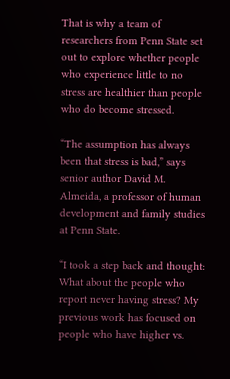That is why a team of researchers from Penn State set out to explore whether people who experience little to no stress are healthier than people who do become stressed.

“The assumption has always been that stress is bad,” says senior author David M. Almeida, a professor of human development and family studies at Penn State.

“I took a step back and thought: What about the people who report never having stress? My previous work has focused on people who have higher vs.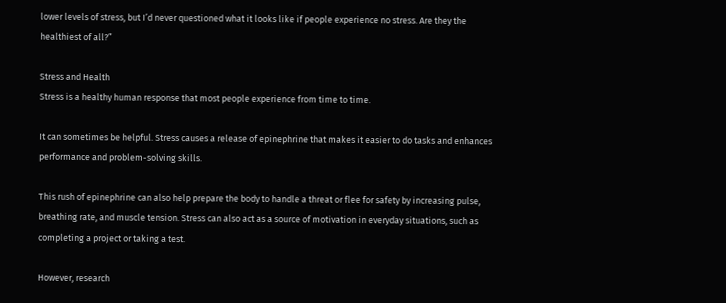lower levels of stress, but I’d never questioned what it looks like if people experience no stress. Are they the healthiest of all?”

Stress and Health
Stress is a healthy human response that most people experience from time to time.

It can sometimes be helpful. Stress causes a release of epinephrine that makes it easier to do tasks and enhances performance and problem-solving skills.

This rush of epinephrine can also help prepare the body to handle a threat or flee for safety by increasing pulse, breathing rate, and muscle tension. Stress can also act as a source of motivation in everyday situations, such as completing a project or taking a test.

However, research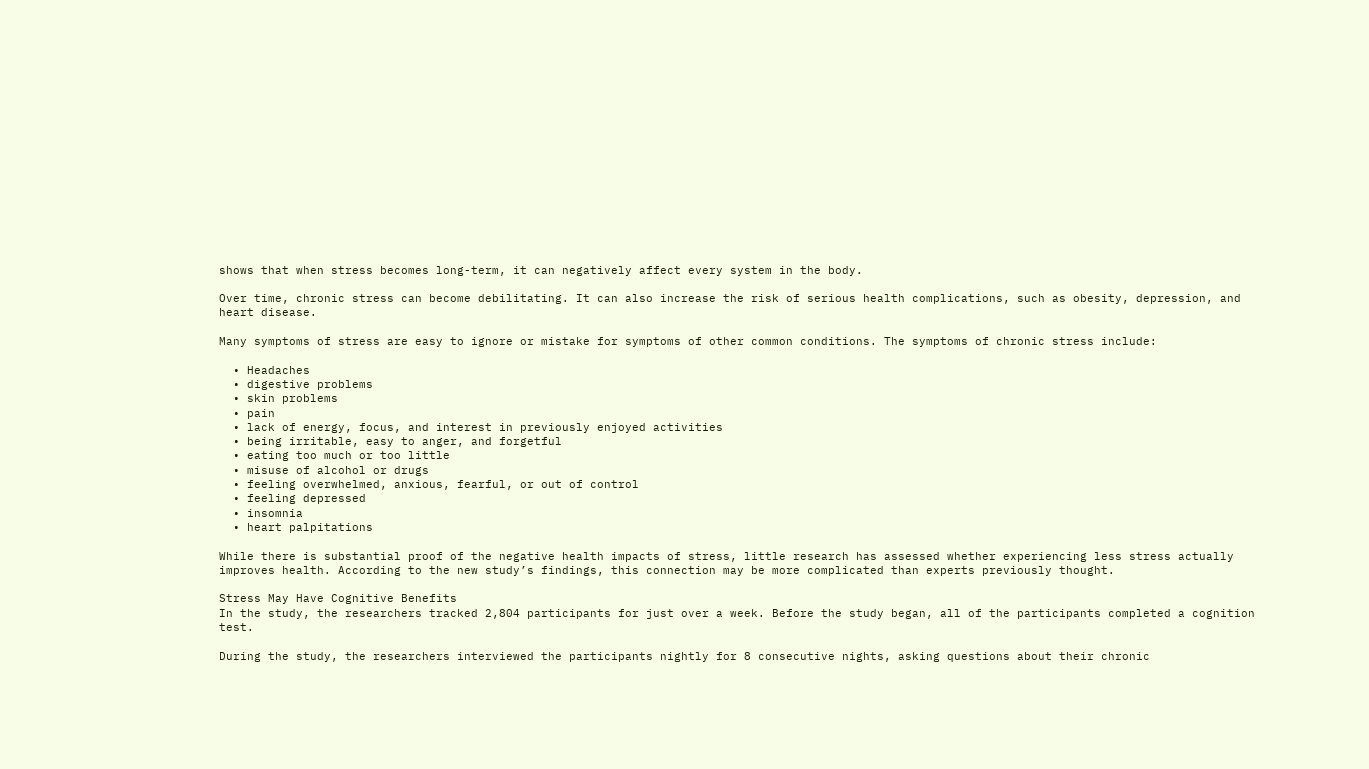shows that when stress becomes long-term, it can negatively affect every system in the body.

Over time, chronic stress can become debilitating. It can also increase the risk of serious health complications, such as obesity, depression, and heart disease.

Many symptoms of stress are easy to ignore or mistake for symptoms of other common conditions. The symptoms of chronic stress include:

  • Headaches
  • digestive problems
  • skin problems
  • pain
  • lack of energy, focus, and interest in previously enjoyed activities
  • being irritable, easy to anger, and forgetful
  • eating too much or too little
  • misuse of alcohol or drugs
  • feeling overwhelmed, anxious, fearful, or out of control
  • feeling depressed
  • insomnia
  • heart palpitations

While there is substantial proof of the negative health impacts of stress, little research has assessed whether experiencing less stress actually improves health. According to the new study’s findings, this connection may be more complicated than experts previously thought.

Stress May Have Cognitive Benefits
In the study, the researchers tracked 2,804 participants for just over a week. Before the study began, all of the participants completed a cognition test.

During the study, the researchers interviewed the participants nightly for 8 consecutive nights, asking questions about their chronic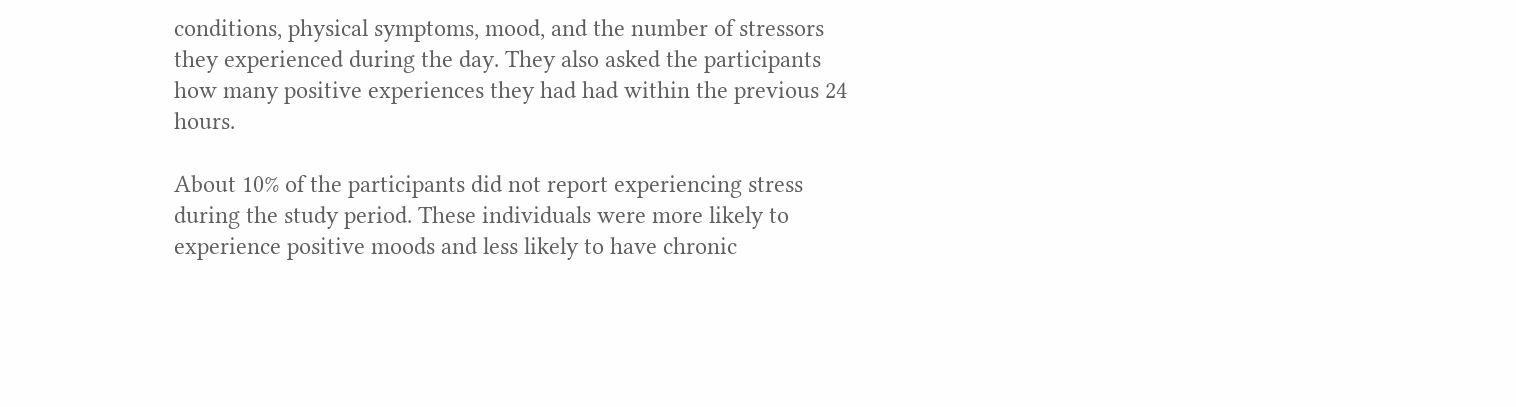conditions, physical symptoms, mood, and the number of stressors they experienced during the day. They also asked the participants how many positive experiences they had had within the previous 24 hours.

About 10% of the participants did not report experiencing stress during the study period. These individuals were more likely to experience positive moods and less likely to have chronic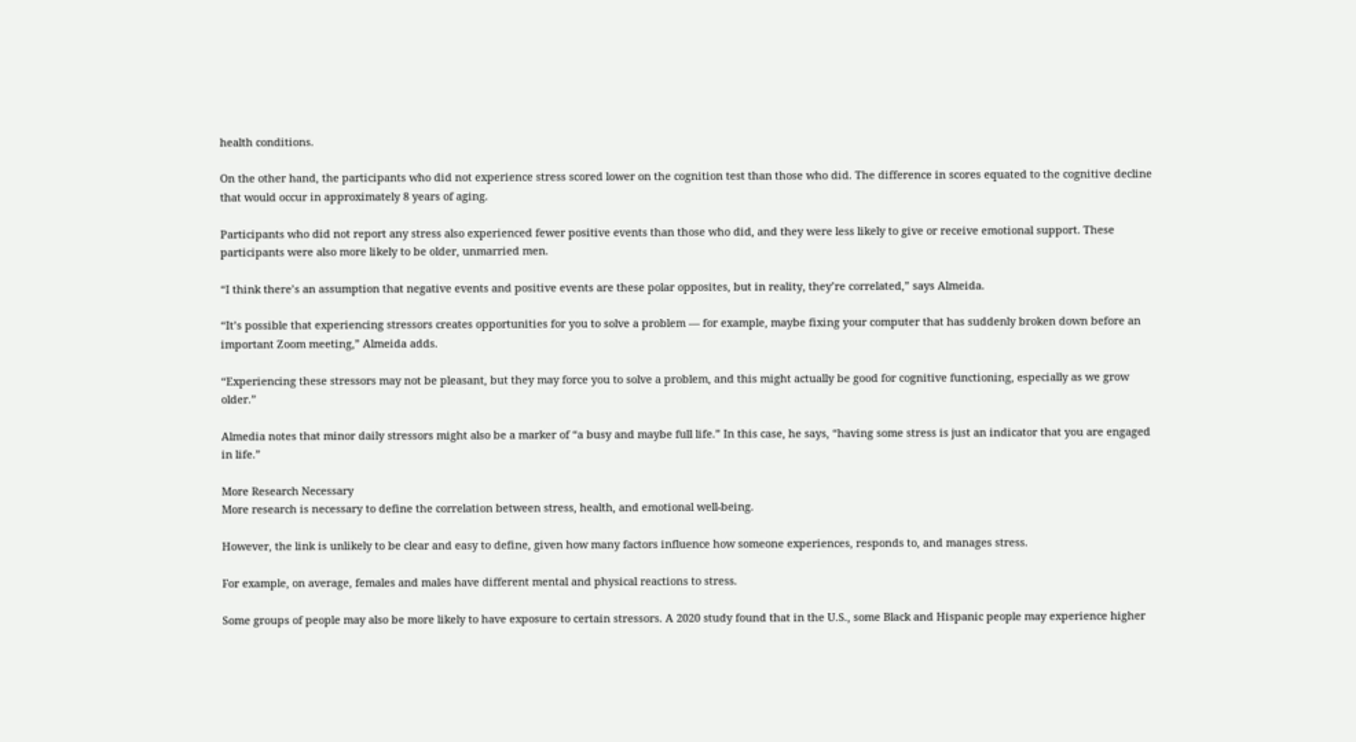health conditions.

On the other hand, the participants who did not experience stress scored lower on the cognition test than those who did. The difference in scores equated to the cognitive decline that would occur in approximately 8 years of aging.

Participants who did not report any stress also experienced fewer positive events than those who did, and they were less likely to give or receive emotional support. These participants were also more likely to be older, unmarried men.

“I think there’s an assumption that negative events and positive events are these polar opposites, but in reality, they’re correlated,” says Almeida.

“It’s possible that experiencing stressors creates opportunities for you to solve a problem — for example, maybe fixing your computer that has suddenly broken down before an important Zoom meeting,” Almeida adds.

“Experiencing these stressors may not be pleasant, but they may force you to solve a problem, and this might actually be good for cognitive functioning, especially as we grow older.”

Almedia notes that minor daily stressors might also be a marker of “a busy and maybe full life.” In this case, he says, “having some stress is just an indicator that you are engaged in life.”

More Research Necessary
More research is necessary to define the correlation between stress, health, and emotional well-being.

However, the link is unlikely to be clear and easy to define, given how many factors influence how someone experiences, responds to, and manages stress.

For example, on average, females and males have different mental and physical reactions to stress.

Some groups of people may also be more likely to have exposure to certain stressors. A 2020 study found that in the U.S., some Black and Hispanic people may experience higher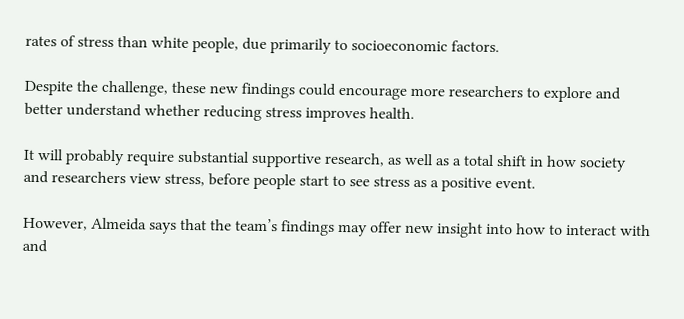rates of stress than white people, due primarily to socioeconomic factors.

Despite the challenge, these new findings could encourage more researchers to explore and better understand whether reducing stress improves health.

It will probably require substantial supportive research, as well as a total shift in how society and researchers view stress, before people start to see stress as a positive event.

However, Almeida says that the team’s findings may offer new insight into how to interact with and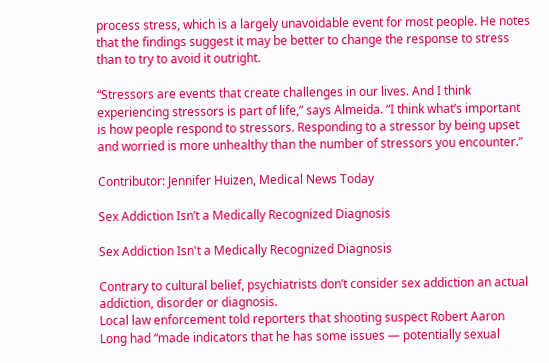process stress, which is a largely unavoidable event for most people. He notes that the findings suggest it may be better to change the response to stress than to try to avoid it outright.

“Stressors are events that create challenges in our lives. And I think experiencing stressors is part of life,” says Almeida. “I think what’s important is how people respond to stressors. Responding to a stressor by being upset and worried is more unhealthy than the number of stressors you encounter.”

Contributor: Jennifer Huizen, Medical News Today

Sex Addiction Isn’t a Medically Recognized Diagnosis

Sex Addiction Isn't a Medically Recognized Diagnosis

Contrary to cultural belief, psychiatrists don’t consider sex addiction an actual addiction, disorder or diagnosis.
Local law enforcement told reporters that shooting suspect Robert Aaron Long had “made indicators that he has some issues — potentially sexual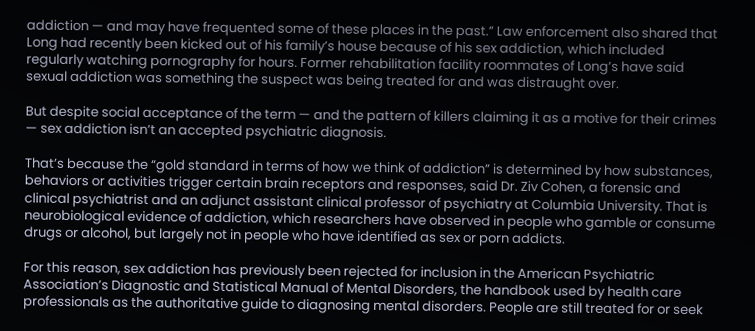addiction — and may have frequented some of these places in the past.” Law enforcement also shared that Long had recently been kicked out of his family’s house because of his sex addiction, which included regularly watching pornography for hours. Former rehabilitation facility roommates of Long’s have said sexual addiction was something the suspect was being treated for and was distraught over.

But despite social acceptance of the term — and the pattern of killers claiming it as a motive for their crimes — sex addiction isn’t an accepted psychiatric diagnosis.

That’s because the “gold standard in terms of how we think of addiction” is determined by how substances, behaviors or activities trigger certain brain receptors and responses, said Dr. Ziv Cohen, a forensic and clinical psychiatrist and an adjunct assistant clinical professor of psychiatry at Columbia University. That is neurobiological evidence of addiction, which researchers have observed in people who gamble or consume drugs or alcohol, but largely not in people who have identified as sex or porn addicts.

For this reason, sex addiction has previously been rejected for inclusion in the American Psychiatric Association’s Diagnostic and Statistical Manual of Mental Disorders, the handbook used by health care professionals as the authoritative guide to diagnosing mental disorders. People are still treated for or seek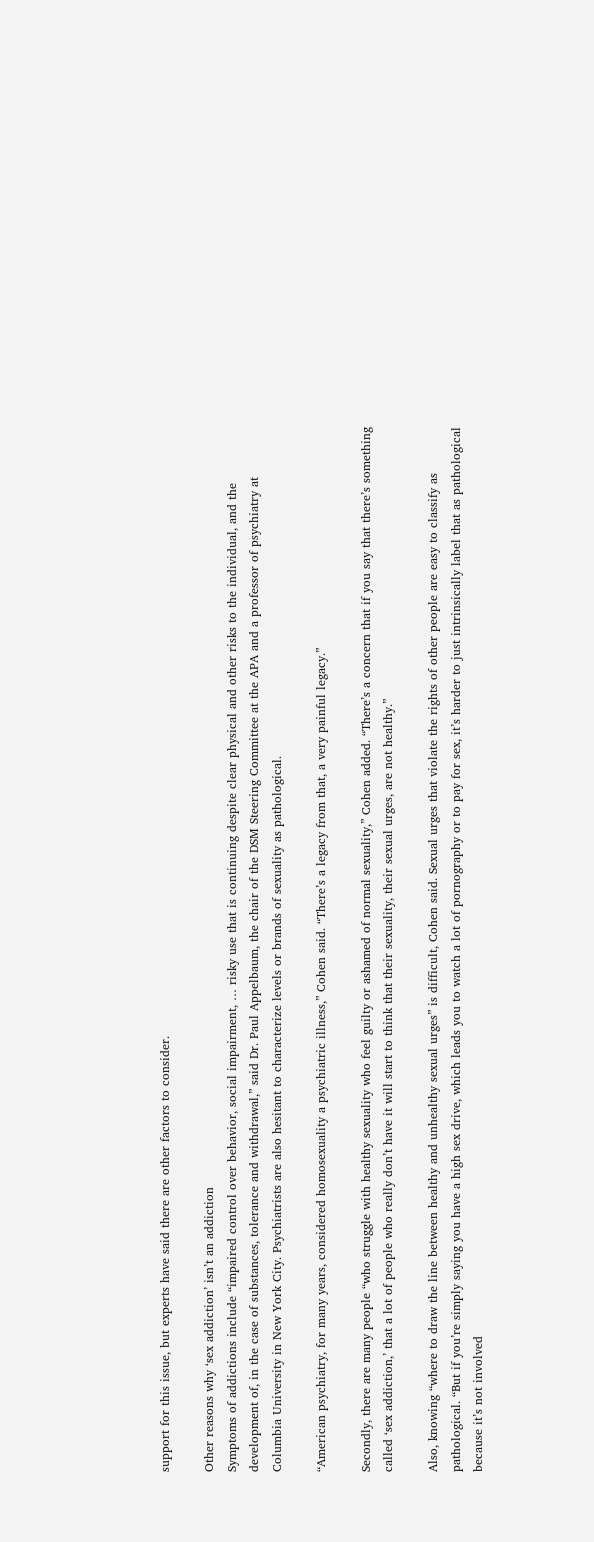support for this issue, but experts have said there are other factors to consider.

Other reasons why ‘sex addiction’ isn’t an addiction
Symptoms of addictions include “impaired control over behavior, social impairment, … risky use that is continuing despite clear physical and other risks to the individual, and the development of, in the case of substances, tolerance and withdrawal,” said Dr. Paul Appelbaum, the chair of the DSM Steering Committee at the APA and a professor of psychiatry at Columbia University in New York City. Psychiatrists are also hesitant to characterize levels or brands of sexuality as pathological.

“American psychiatry, for many years, considered homosexuality a psychiatric illness,” Cohen said. “There’s a legacy from that, a very painful legacy.”

Secondly, there are many people “who struggle with healthy sexuality who feel guilty or ashamed of normal sexuality,” Cohen added. “There’s a concern that if you say that there’s something called ‘sex addiction,’ that a lot of people who really don’t have it will start to think that their sexuality, their sexual urges, are not healthy.”

Also, knowing “where to draw the line between healthy and unhealthy sexual urges” is difficult, Cohen said. Sexual urges that violate the rights of other people are easy to classify as pathological. “But if you’re simply saying you have a high sex drive, which leads you to watch a lot of pornography or to pay for sex, it’s harder to just intrinsically label that as pathological because it’s not involved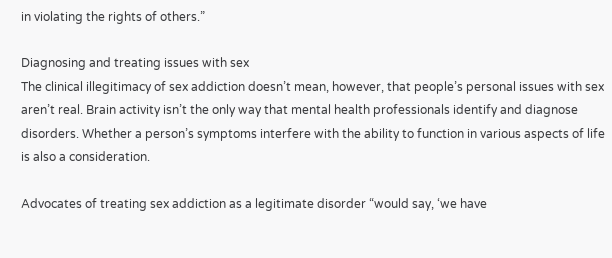in violating the rights of others.”

Diagnosing and treating issues with sex
The clinical illegitimacy of sex addiction doesn’t mean, however, that people’s personal issues with sex aren’t real. Brain activity isn’t the only way that mental health professionals identify and diagnose disorders. Whether a person’s symptoms interfere with the ability to function in various aspects of life is also a consideration.

Advocates of treating sex addiction as a legitimate disorder “would say, ‘we have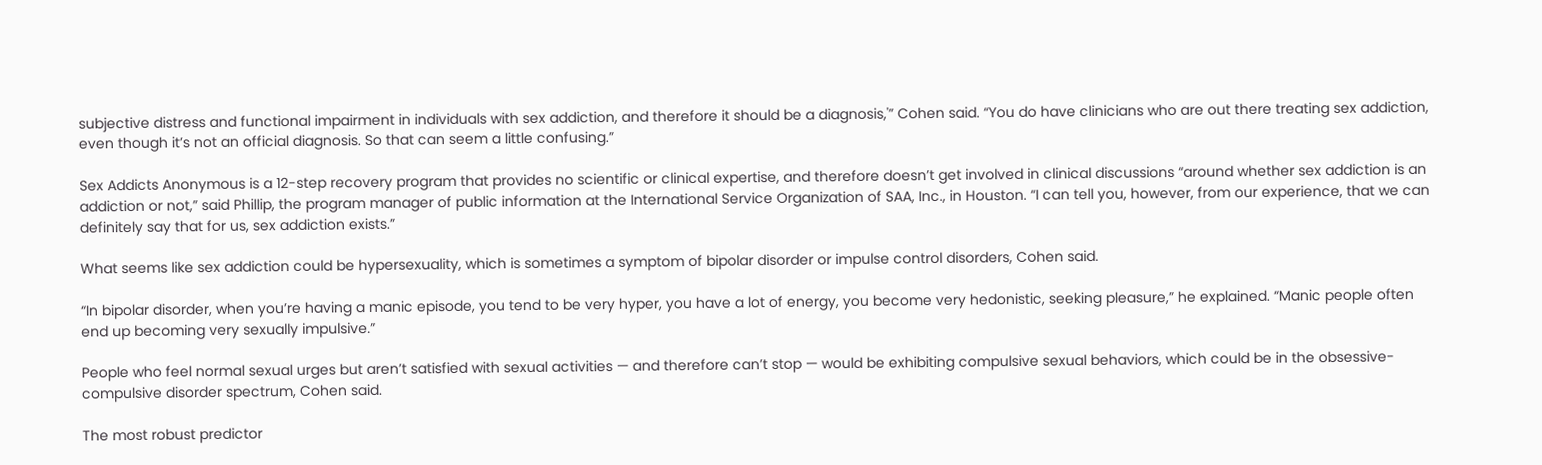subjective distress and functional impairment in individuals with sex addiction, and therefore it should be a diagnosis,'” Cohen said. “You do have clinicians who are out there treating sex addiction, even though it’s not an official diagnosis. So that can seem a little confusing.”

Sex Addicts Anonymous is a 12-step recovery program that provides no scientific or clinical expertise, and therefore doesn’t get involved in clinical discussions “around whether sex addiction is an addiction or not,” said Phillip, the program manager of public information at the International Service Organization of SAA, Inc., in Houston. “I can tell you, however, from our experience, that we can definitely say that for us, sex addiction exists.”

What seems like sex addiction could be hypersexuality, which is sometimes a symptom of bipolar disorder or impulse control disorders, Cohen said.

“In bipolar disorder, when you’re having a manic episode, you tend to be very hyper, you have a lot of energy, you become very hedonistic, seeking pleasure,” he explained. “Manic people often end up becoming very sexually impulsive.”

People who feel normal sexual urges but aren’t satisfied with sexual activities — and therefore can’t stop — would be exhibiting compulsive sexual behaviors, which could be in the obsessive-compulsive disorder spectrum, Cohen said.

The most robust predictor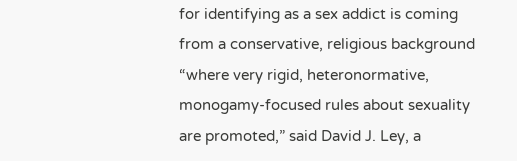for identifying as a sex addict is coming from a conservative, religious background “where very rigid, heteronormative, monogamy-focused rules about sexuality are promoted,” said David J. Ley, a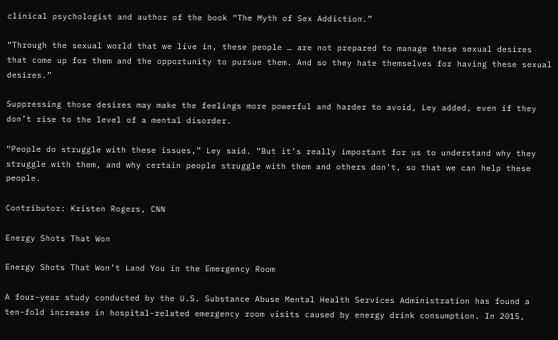clinical psychologist and author of the book “The Myth of Sex Addiction.”

“Through the sexual world that we live in, these people … are not prepared to manage these sexual desires that come up for them and the opportunity to pursue them. And so they hate themselves for having these sexual desires.”

Suppressing those desires may make the feelings more powerful and harder to avoid, Ley added, even if they don’t rise to the level of a mental disorder.

“People do struggle with these issues,” Ley said. “But it’s really important for us to understand why they struggle with them, and why certain people struggle with them and others don’t, so that we can help these people.

Contributor: Kristen Rogers, CNN

Energy Shots That Won

Energy Shots That Won’t Land You in the Emergency Room

A four-year study conducted by the U.S. Substance Abuse Mental Health Services Administration has found a ten-fold increase in hospital-related emergency room visits caused by energy drink consumption. In 2015,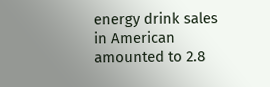energy drink sales in American amounted to 2.8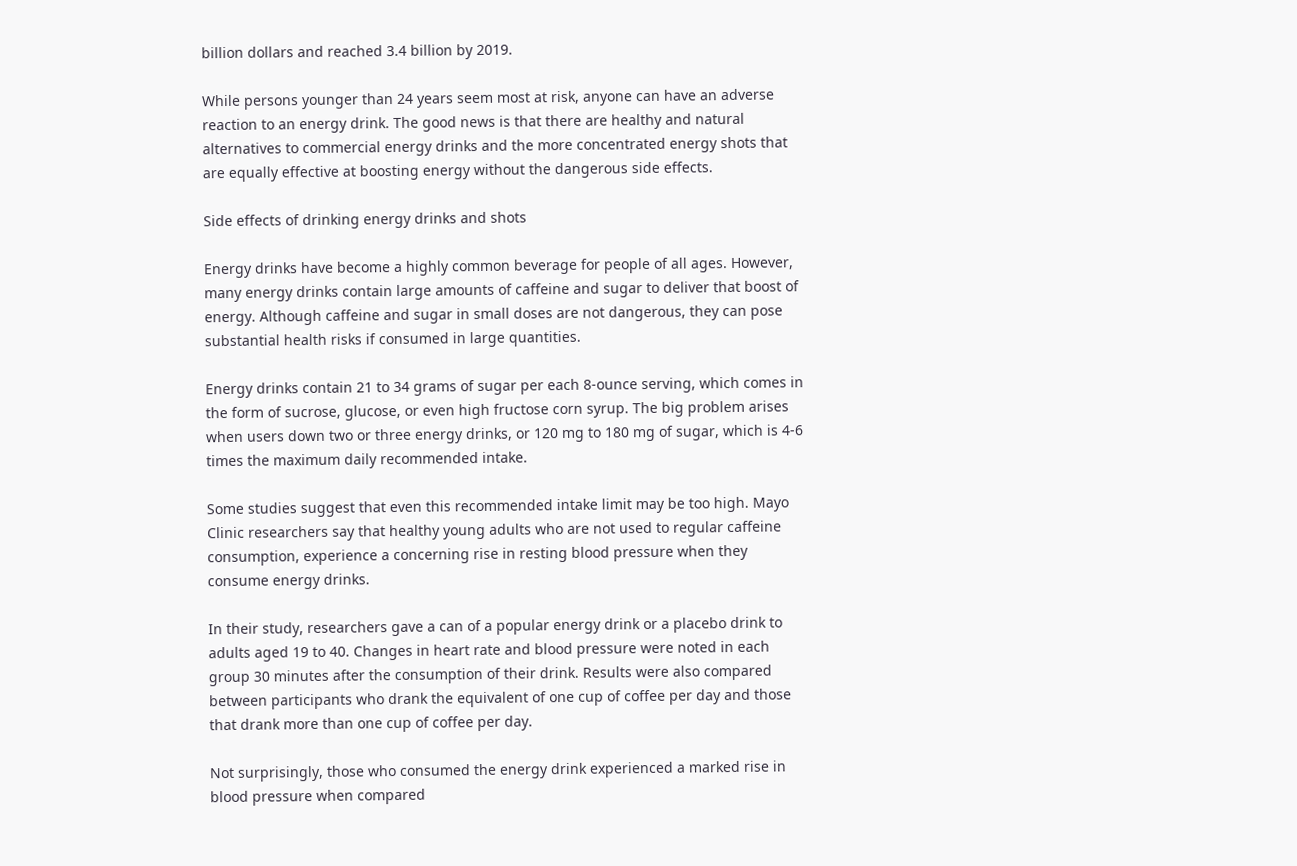billion dollars and reached 3.4 billion by 2019.

While persons younger than 24 years seem most at risk, anyone can have an adverse reaction to an energy drink. The good news is that there are healthy and natural alternatives to commercial energy drinks and the more concentrated energy shots that are equally effective at boosting energy without the dangerous side effects.

Side effects of drinking energy drinks and shots

Energy drinks have become a highly common beverage for people of all ages. However, many energy drinks contain large amounts of caffeine and sugar to deliver that boost of energy. Although caffeine and sugar in small doses are not dangerous, they can pose substantial health risks if consumed in large quantities.

Energy drinks contain 21 to 34 grams of sugar per each 8-ounce serving, which comes in the form of sucrose, glucose, or even high fructose corn syrup. The big problem arises when users down two or three energy drinks, or 120 mg to 180 mg of sugar, which is 4-6 times the maximum daily recommended intake.

Some studies suggest that even this recommended intake limit may be too high. Mayo Clinic researchers say that healthy young adults who are not used to regular caffeine consumption, experience a concerning rise in resting blood pressure when they consume energy drinks.

In their study, researchers gave a can of a popular energy drink or a placebo drink to adults aged 19 to 40. Changes in heart rate and blood pressure were noted in each group 30 minutes after the consumption of their drink. Results were also compared between participants who drank the equivalent of one cup of coffee per day and those that drank more than one cup of coffee per day.

Not surprisingly, those who consumed the energy drink experienced a marked rise in blood pressure when compared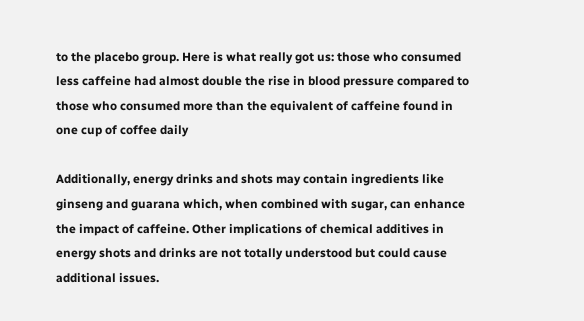to the placebo group. Here is what really got us: those who consumed less caffeine had almost double the rise in blood pressure compared to those who consumed more than the equivalent of caffeine found in one cup of coffee daily

Additionally, energy drinks and shots may contain ingredients like ginseng and guarana which, when combined with sugar, can enhance the impact of caffeine. Other implications of chemical additives in energy shots and drinks are not totally understood but could cause additional issues.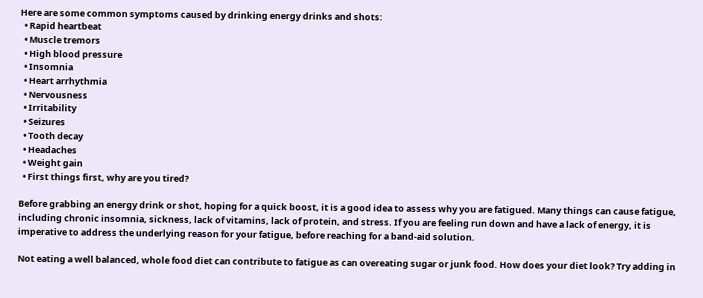Here are some common symptoms caused by drinking energy drinks and shots:
  • Rapid heartbeat
  • Muscle tremors
  • High blood pressure
  • Insomnia
  • Heart arrhythmia
  • Nervousness
  • Irritability
  • Seizures
  • Tooth decay
  • Headaches
  • Weight gain
  • First things first, why are you tired?

Before grabbing an energy drink or shot, hoping for a quick boost, it is a good idea to assess why you are fatigued. Many things can cause fatigue, including chronic insomnia, sickness, lack of vitamins, lack of protein, and stress. If you are feeling run down and have a lack of energy, it is imperative to address the underlying reason for your fatigue, before reaching for a band-aid solution.

Not eating a well balanced, whole food diet can contribute to fatigue as can overeating sugar or junk food. How does your diet look? Try adding in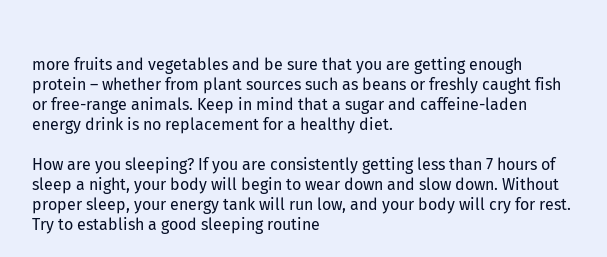more fruits and vegetables and be sure that you are getting enough protein – whether from plant sources such as beans or freshly caught fish or free-range animals. Keep in mind that a sugar and caffeine-laden energy drink is no replacement for a healthy diet.

How are you sleeping? If you are consistently getting less than 7 hours of sleep a night, your body will begin to wear down and slow down. Without proper sleep, your energy tank will run low, and your body will cry for rest. Try to establish a good sleeping routine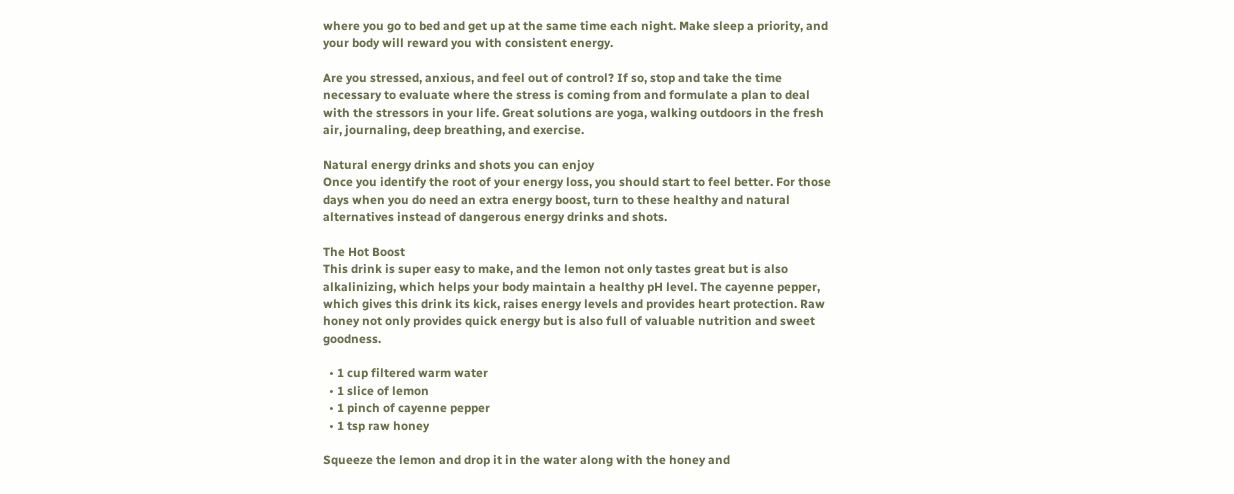where you go to bed and get up at the same time each night. Make sleep a priority, and your body will reward you with consistent energy.

Are you stressed, anxious, and feel out of control? If so, stop and take the time necessary to evaluate where the stress is coming from and formulate a plan to deal with the stressors in your life. Great solutions are yoga, walking outdoors in the fresh air, journaling, deep breathing, and exercise.

Natural energy drinks and shots you can enjoy
Once you identify the root of your energy loss, you should start to feel better. For those days when you do need an extra energy boost, turn to these healthy and natural alternatives instead of dangerous energy drinks and shots.

The Hot Boost
This drink is super easy to make, and the lemon not only tastes great but is also alkalinizing, which helps your body maintain a healthy pH level. The cayenne pepper, which gives this drink its kick, raises energy levels and provides heart protection. Raw honey not only provides quick energy but is also full of valuable nutrition and sweet goodness.

  • 1 cup filtered warm water
  • 1 slice of lemon
  • 1 pinch of cayenne pepper
  • 1 tsp raw honey

Squeeze the lemon and drop it in the water along with the honey and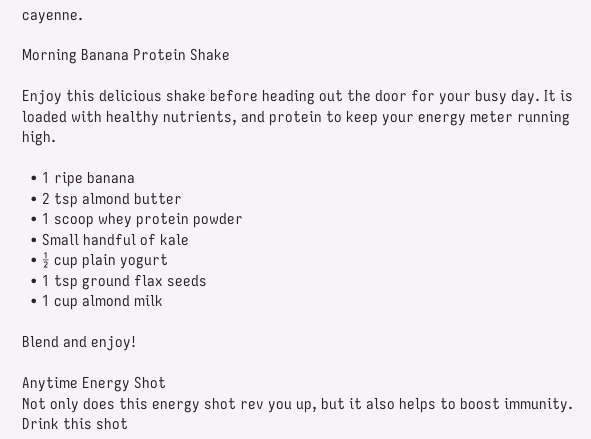cayenne.

Morning Banana Protein Shake

Enjoy this delicious shake before heading out the door for your busy day. It is loaded with healthy nutrients, and protein to keep your energy meter running high.

  • 1 ripe banana
  • 2 tsp almond butter
  • 1 scoop whey protein powder
  • Small handful of kale
  • ½ cup plain yogurt
  • 1 tsp ground flax seeds
  • 1 cup almond milk

Blend and enjoy!

Anytime Energy Shot
Not only does this energy shot rev you up, but it also helps to boost immunity. Drink this shot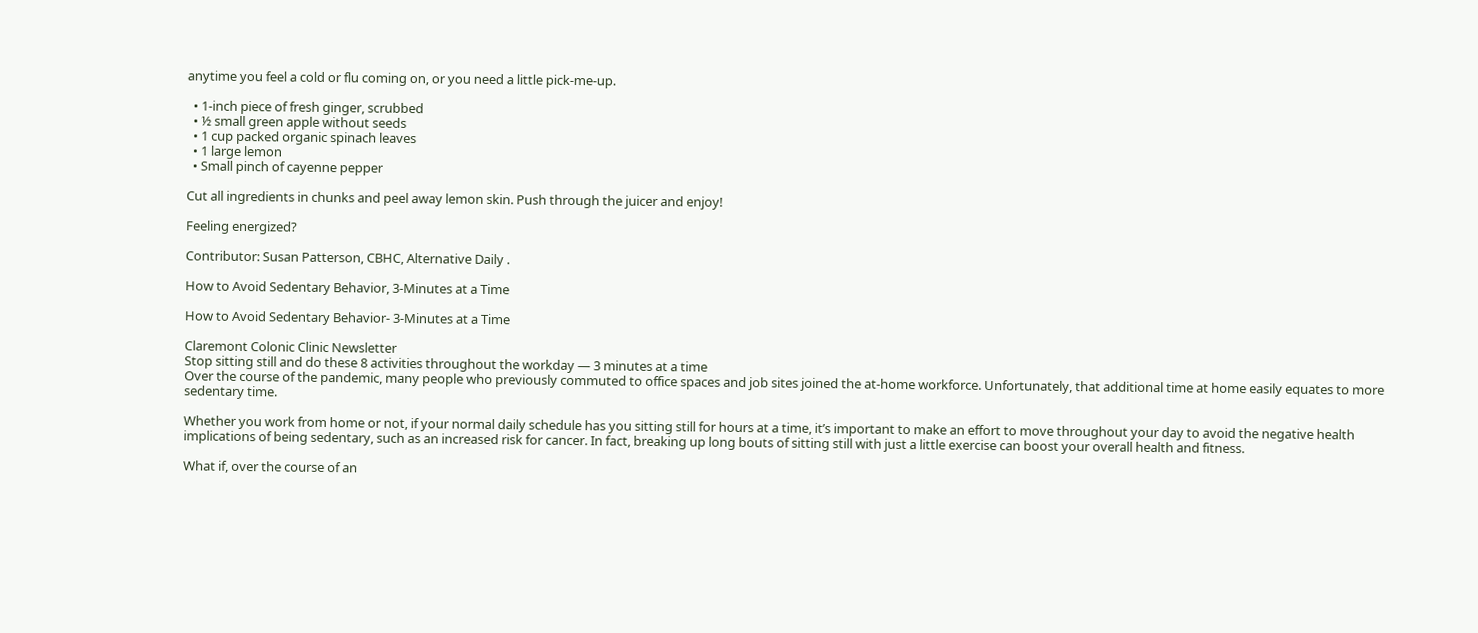anytime you feel a cold or flu coming on, or you need a little pick-me-up.

  • 1-inch piece of fresh ginger, scrubbed
  • ½ small green apple without seeds
  • 1 cup packed organic spinach leaves
  • 1 large lemon
  • Small pinch of cayenne pepper

Cut all ingredients in chunks and peel away lemon skin. Push through the juicer and enjoy!

Feeling energized?

Contributor: Susan Patterson, CBHC, Alternative Daily .

How to Avoid Sedentary Behavior, 3-Minutes at a Time

How to Avoid Sedentary Behavior- 3-Minutes at a Time

Claremont Colonic Clinic Newsletter
Stop sitting still and do these 8 activities throughout the workday — 3 minutes at a time
Over the course of the pandemic, many people who previously commuted to office spaces and job sites joined the at-home workforce. Unfortunately, that additional time at home easily equates to more sedentary time.

Whether you work from home or not, if your normal daily schedule has you sitting still for hours at a time, it’s important to make an effort to move throughout your day to avoid the negative health implications of being sedentary, such as an increased risk for cancer. In fact, breaking up long bouts of sitting still with just a little exercise can boost your overall health and fitness.

What if, over the course of an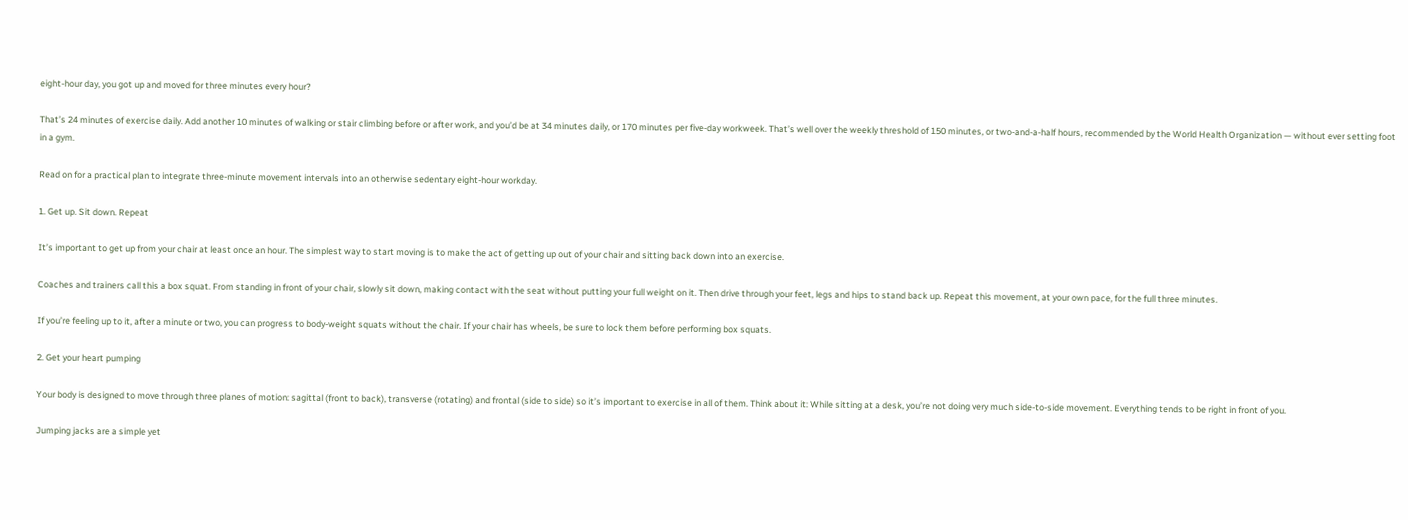eight-hour day, you got up and moved for three minutes every hour?

That’s 24 minutes of exercise daily. Add another 10 minutes of walking or stair climbing before or after work, and you’d be at 34 minutes daily, or 170 minutes per five-day workweek. That’s well over the weekly threshold of 150 minutes, or two-and-a-half hours, recommended by the World Health Organization — without ever setting foot in a gym.

Read on for a practical plan to integrate three-minute movement intervals into an otherwise sedentary eight-hour workday.

1. Get up. Sit down. Repeat

It’s important to get up from your chair at least once an hour. The simplest way to start moving is to make the act of getting up out of your chair and sitting back down into an exercise.

Coaches and trainers call this a box squat. From standing in front of your chair, slowly sit down, making contact with the seat without putting your full weight on it. Then drive through your feet, legs and hips to stand back up. Repeat this movement, at your own pace, for the full three minutes.

If you’re feeling up to it, after a minute or two, you can progress to body-weight squats without the chair. If your chair has wheels, be sure to lock them before performing box squats.

2. Get your heart pumping

Your body is designed to move through three planes of motion: sagittal (front to back), transverse (rotating) and frontal (side to side) so it’s important to exercise in all of them. Think about it: While sitting at a desk, you’re not doing very much side-to-side movement. Everything tends to be right in front of you.

Jumping jacks are a simple yet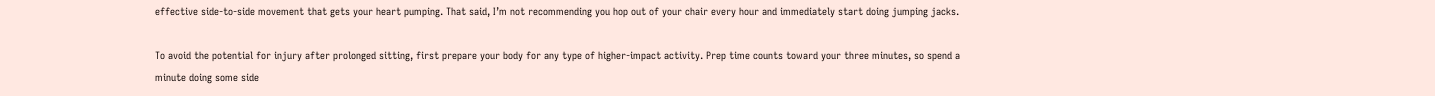effective side-to-side movement that gets your heart pumping. That said, I’m not recommending you hop out of your chair every hour and immediately start doing jumping jacks.

To avoid the potential for injury after prolonged sitting, first prepare your body for any type of higher-impact activity. Prep time counts toward your three minutes, so spend a minute doing some side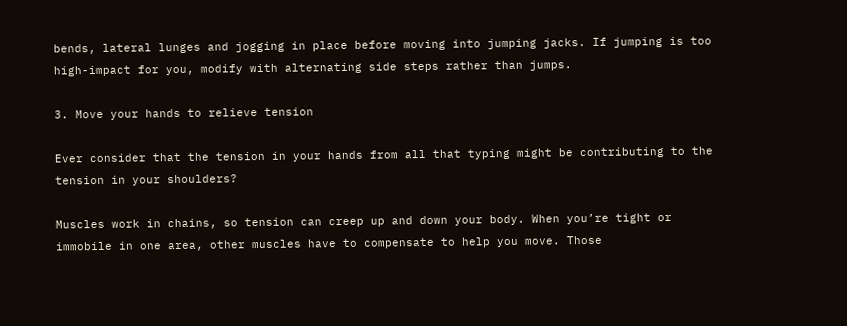bends, lateral lunges and jogging in place before moving into jumping jacks. If jumping is too high-impact for you, modify with alternating side steps rather than jumps.

3. Move your hands to relieve tension

Ever consider that the tension in your hands from all that typing might be contributing to the tension in your shoulders?

Muscles work in chains, so tension can creep up and down your body. When you’re tight or immobile in one area, other muscles have to compensate to help you move. Those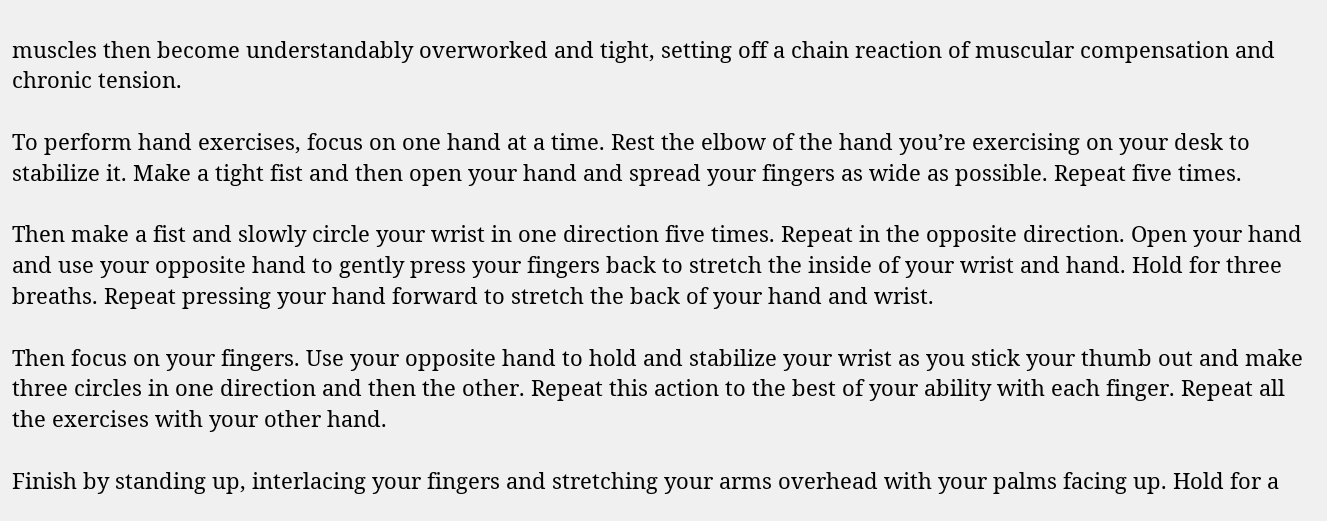muscles then become understandably overworked and tight, setting off a chain reaction of muscular compensation and chronic tension.

To perform hand exercises, focus on one hand at a time. Rest the elbow of the hand you’re exercising on your desk to stabilize it. Make a tight fist and then open your hand and spread your fingers as wide as possible. Repeat five times.

Then make a fist and slowly circle your wrist in one direction five times. Repeat in the opposite direction. Open your hand and use your opposite hand to gently press your fingers back to stretch the inside of your wrist and hand. Hold for three breaths. Repeat pressing your hand forward to stretch the back of your hand and wrist.

Then focus on your fingers. Use your opposite hand to hold and stabilize your wrist as you stick your thumb out and make three circles in one direction and then the other. Repeat this action to the best of your ability with each finger. Repeat all the exercises with your other hand.

Finish by standing up, interlacing your fingers and stretching your arms overhead with your palms facing up. Hold for a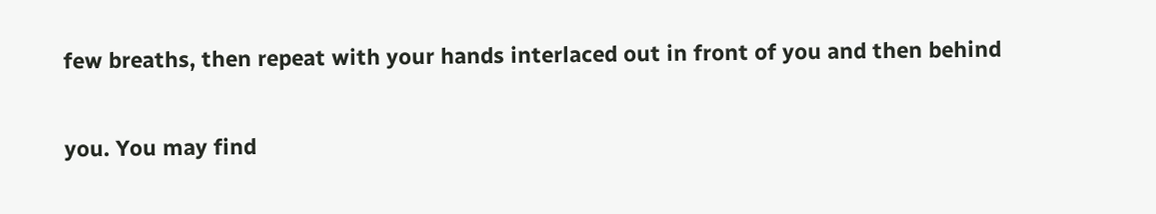few breaths, then repeat with your hands interlaced out in front of you and then behind

you. You may find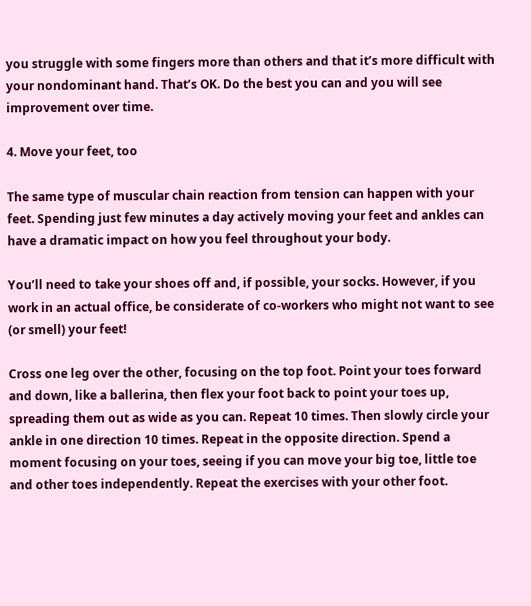you struggle with some fingers more than others and that it’s more difficult with your nondominant hand. That’s OK. Do the best you can and you will see improvement over time.

4. Move your feet, too

The same type of muscular chain reaction from tension can happen with your feet. Spending just few minutes a day actively moving your feet and ankles can have a dramatic impact on how you feel throughout your body.

You’ll need to take your shoes off and, if possible, your socks. However, if you work in an actual office, be considerate of co-workers who might not want to see (or smell) your feet!

Cross one leg over the other, focusing on the top foot. Point your toes forward and down, like a ballerina, then flex your foot back to point your toes up, spreading them out as wide as you can. Repeat 10 times. Then slowly circle your ankle in one direction 10 times. Repeat in the opposite direction. Spend a moment focusing on your toes, seeing if you can move your big toe, little toe and other toes independently. Repeat the exercises with your other foot.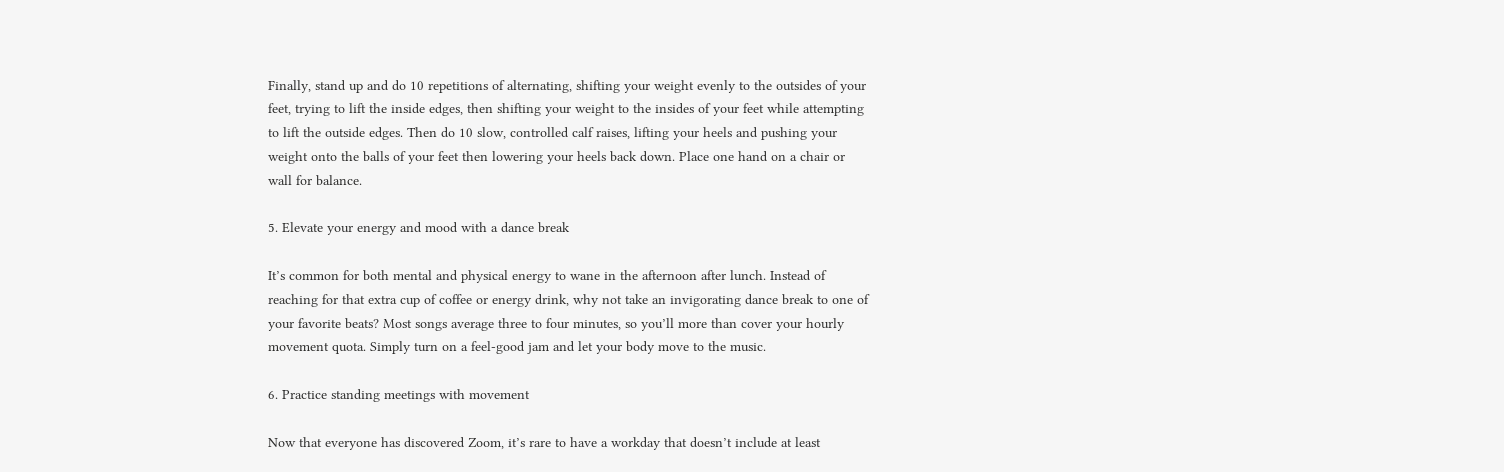Finally, stand up and do 10 repetitions of alternating, shifting your weight evenly to the outsides of your feet, trying to lift the inside edges, then shifting your weight to the insides of your feet while attempting to lift the outside edges. Then do 10 slow, controlled calf raises, lifting your heels and pushing your weight onto the balls of your feet then lowering your heels back down. Place one hand on a chair or wall for balance.

5. Elevate your energy and mood with a dance break

It’s common for both mental and physical energy to wane in the afternoon after lunch. Instead of reaching for that extra cup of coffee or energy drink, why not take an invigorating dance break to one of your favorite beats? Most songs average three to four minutes, so you’ll more than cover your hourly movement quota. Simply turn on a feel-good jam and let your body move to the music.

6. Practice standing meetings with movement

Now that everyone has discovered Zoom, it’s rare to have a workday that doesn’t include at least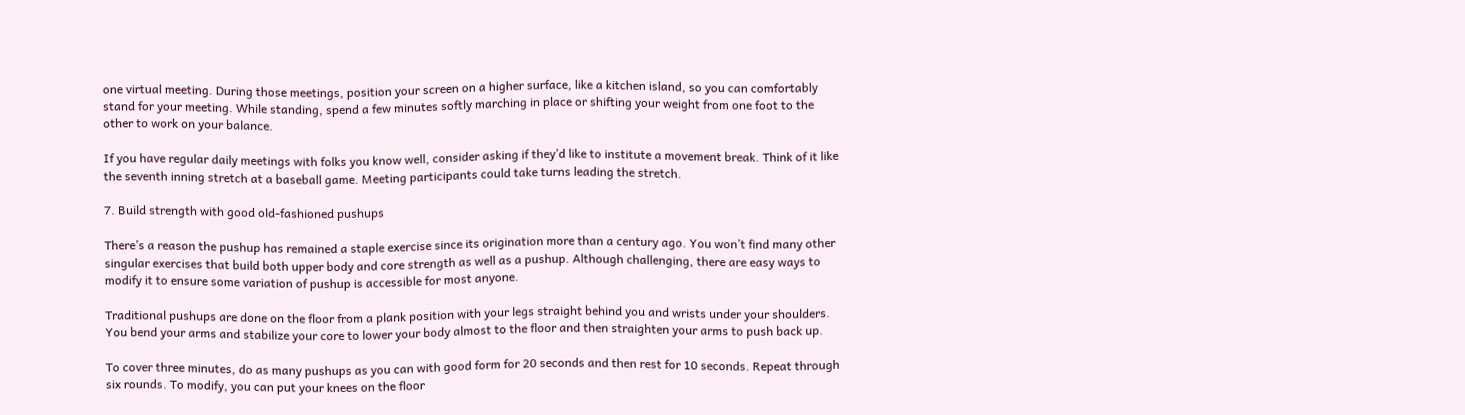one virtual meeting. During those meetings, position your screen on a higher surface, like a kitchen island, so you can comfortably stand for your meeting. While standing, spend a few minutes softly marching in place or shifting your weight from one foot to the other to work on your balance.

If you have regular daily meetings with folks you know well, consider asking if they’d like to institute a movement break. Think of it like the seventh inning stretch at a baseball game. Meeting participants could take turns leading the stretch.

7. Build strength with good old-fashioned pushups

There’s a reason the pushup has remained a staple exercise since its origination more than a century ago. You won’t find many other singular exercises that build both upper body and core strength as well as a pushup. Although challenging, there are easy ways to modify it to ensure some variation of pushup is accessible for most anyone.

Traditional pushups are done on the floor from a plank position with your legs straight behind you and wrists under your shoulders. You bend your arms and stabilize your core to lower your body almost to the floor and then straighten your arms to push back up.

To cover three minutes, do as many pushups as you can with good form for 20 seconds and then rest for 10 seconds. Repeat through six rounds. To modify, you can put your knees on the floor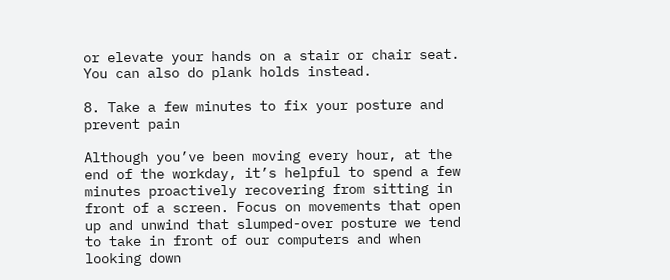or elevate your hands on a stair or chair seat. You can also do plank holds instead.

8. Take a few minutes to fix your posture and prevent pain

Although you’ve been moving every hour, at the end of the workday, it’s helpful to spend a few minutes proactively recovering from sitting in front of a screen. Focus on movements that open up and unwind that slumped-over posture we tend to take in front of our computers and when looking down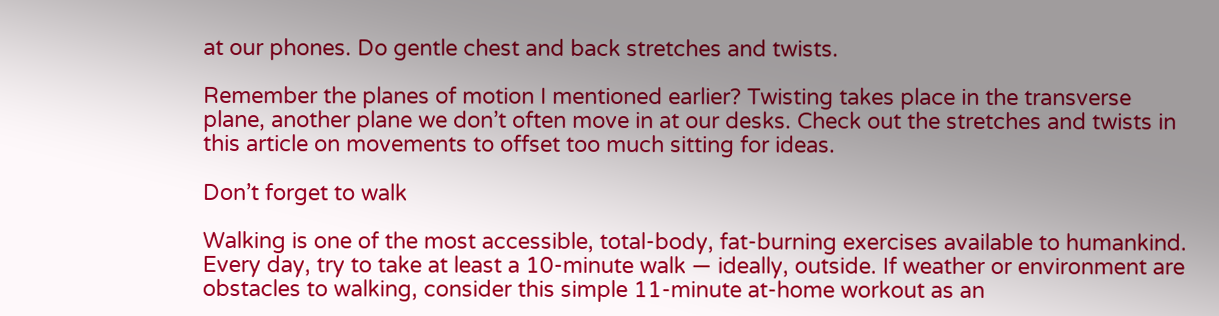at our phones. Do gentle chest and back stretches and twists.

Remember the planes of motion I mentioned earlier? Twisting takes place in the transverse plane, another plane we don’t often move in at our desks. Check out the stretches and twists in this article on movements to offset too much sitting for ideas.

Don’t forget to walk

Walking is one of the most accessible, total-body, fat-burning exercises available to humankind. Every day, try to take at least a 10-minute walk — ideally, outside. If weather or environment are obstacles to walking, consider this simple 11-minute at-home workout as an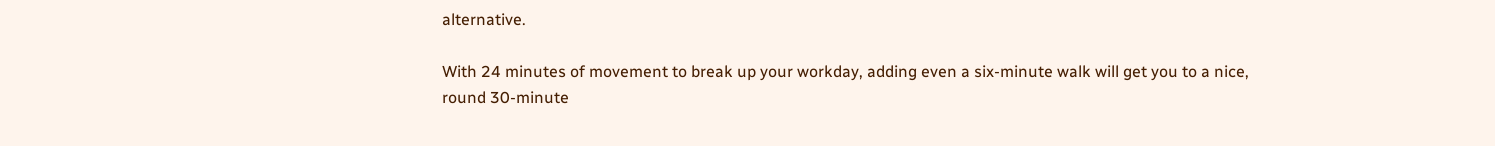alternative.

With 24 minutes of movement to break up your workday, adding even a six-minute walk will get you to a nice, round 30-minute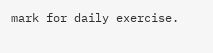mark for daily exercise.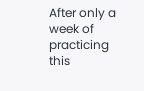After only a week of practicing this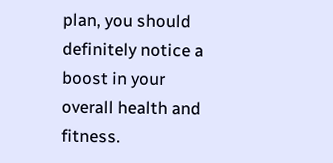plan, you should definitely notice a boost in your overall health and fitness.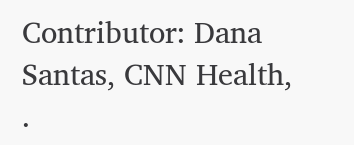Contributor: Dana Santas, CNN Health, .